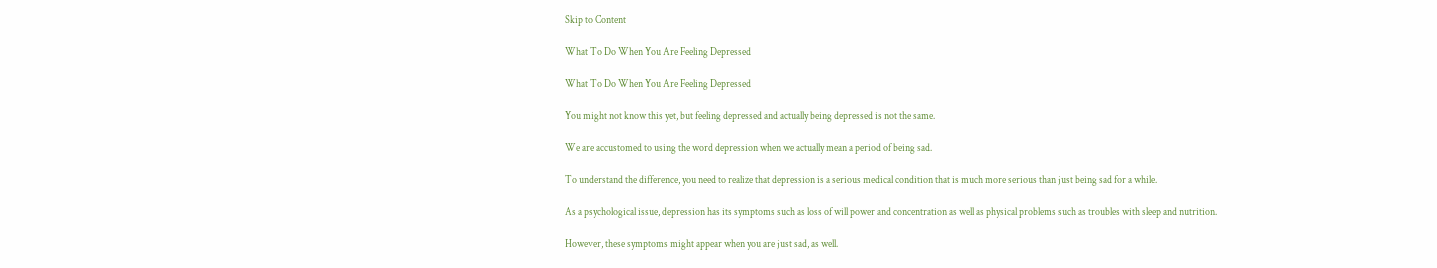Skip to Content

What To Do When You Are Feeling Depressed

What To Do When You Are Feeling Depressed

You might not know this yet, but feeling depressed and actually being depressed is not the same.

We are accustomed to using the word depression when we actually mean a period of being sad.

To understand the difference, you need to realize that depression is a serious medical condition that is much more serious than just being sad for a while.

As a psychological issue, depression has its symptoms such as loss of will power and concentration as well as physical problems such as troubles with sleep and nutrition.

However, these symptoms might appear when you are just sad, as well.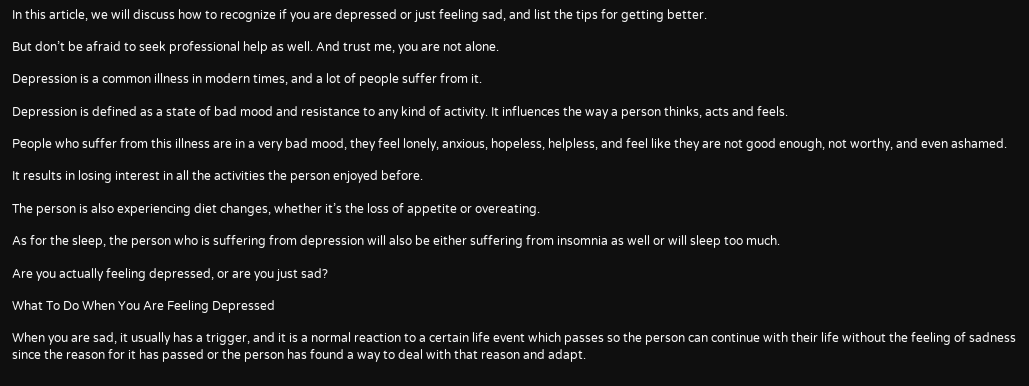In this article, we will discuss how to recognize if you are depressed or just feeling sad, and list the tips for getting better.

But don’t be afraid to seek professional help as well. And trust me, you are not alone.

Depression is a common illness in modern times, and a lot of people suffer from it.

Depression is defined as a state of bad mood and resistance to any kind of activity. It influences the way a person thinks, acts and feels.

People who suffer from this illness are in a very bad mood, they feel lonely, anxious, hopeless, helpless, and feel like they are not good enough, not worthy, and even ashamed.

It results in losing interest in all the activities the person enjoyed before.

The person is also experiencing diet changes, whether it’s the loss of appetite or overeating.

As for the sleep, the person who is suffering from depression will also be either suffering from insomnia as well or will sleep too much.

Are you actually feeling depressed, or are you just sad?

What To Do When You Are Feeling Depressed

When you are sad, it usually has a trigger, and it is a normal reaction to a certain life event which passes so the person can continue with their life without the feeling of sadness since the reason for it has passed or the person has found a way to deal with that reason and adapt.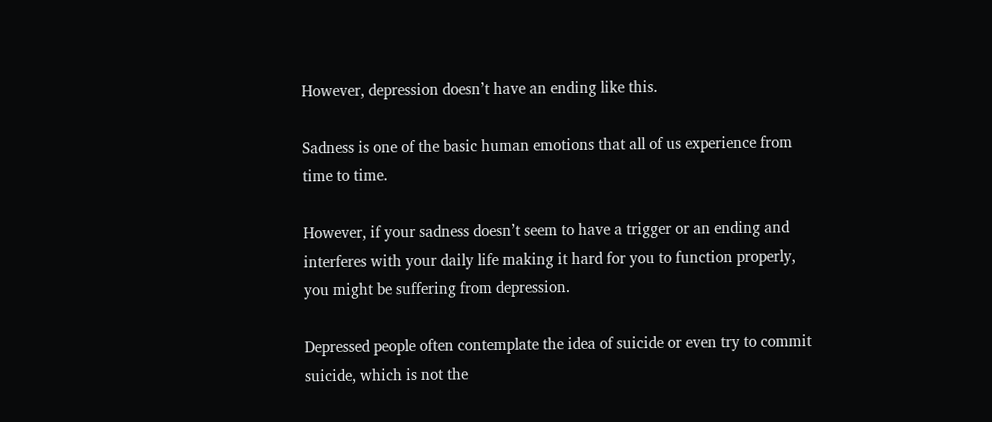However, depression doesn’t have an ending like this.

Sadness is one of the basic human emotions that all of us experience from time to time.

However, if your sadness doesn’t seem to have a trigger or an ending and interferes with your daily life making it hard for you to function properly, you might be suffering from depression.

Depressed people often contemplate the idea of suicide or even try to commit suicide, which is not the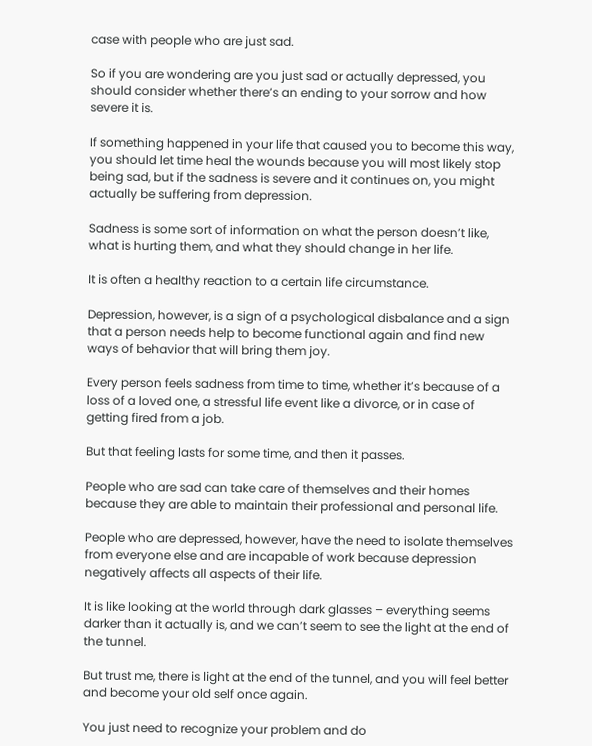case with people who are just sad.

So if you are wondering are you just sad or actually depressed, you should consider whether there’s an ending to your sorrow and how severe it is.

If something happened in your life that caused you to become this way, you should let time heal the wounds because you will most likely stop being sad, but if the sadness is severe and it continues on, you might actually be suffering from depression.

Sadness is some sort of information on what the person doesn’t like, what is hurting them, and what they should change in her life.

It is often a healthy reaction to a certain life circumstance.

Depression, however, is a sign of a psychological disbalance and a sign that a person needs help to become functional again and find new ways of behavior that will bring them joy.

Every person feels sadness from time to time, whether it’s because of a loss of a loved one, a stressful life event like a divorce, or in case of getting fired from a job.

But that feeling lasts for some time, and then it passes.

People who are sad can take care of themselves and their homes because they are able to maintain their professional and personal life.

People who are depressed, however, have the need to isolate themselves from everyone else and are incapable of work because depression negatively affects all aspects of their life.

It is like looking at the world through dark glasses – everything seems darker than it actually is, and we can’t seem to see the light at the end of the tunnel.

But trust me, there is light at the end of the tunnel, and you will feel better and become your old self once again.

You just need to recognize your problem and do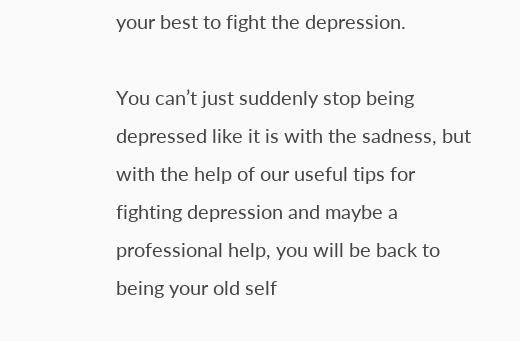your best to fight the depression.

You can’t just suddenly stop being depressed like it is with the sadness, but with the help of our useful tips for fighting depression and maybe a professional help, you will be back to being your old self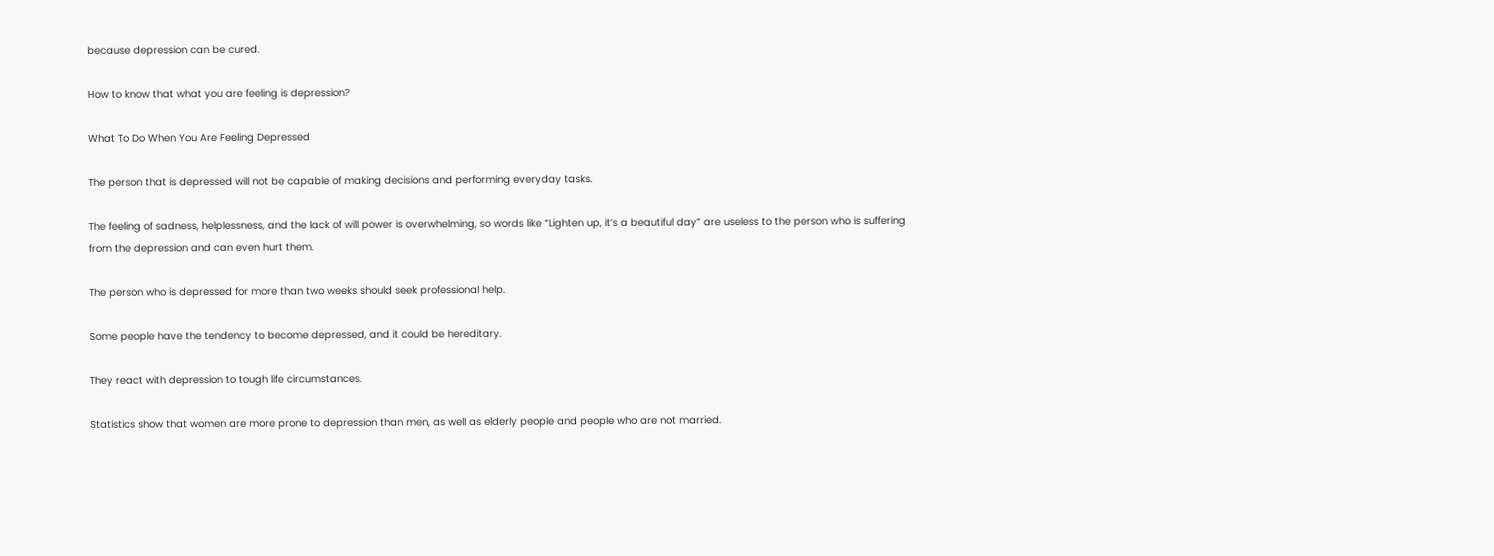because depression can be cured.

How to know that what you are feeling is depression?

What To Do When You Are Feeling Depressed

The person that is depressed will not be capable of making decisions and performing everyday tasks.

The feeling of sadness, helplessness, and the lack of will power is overwhelming, so words like “Lighten up, it’s a beautiful day” are useless to the person who is suffering from the depression and can even hurt them.

The person who is depressed for more than two weeks should seek professional help.

Some people have the tendency to become depressed, and it could be hereditary.

They react with depression to tough life circumstances.

Statistics show that women are more prone to depression than men, as well as elderly people and people who are not married.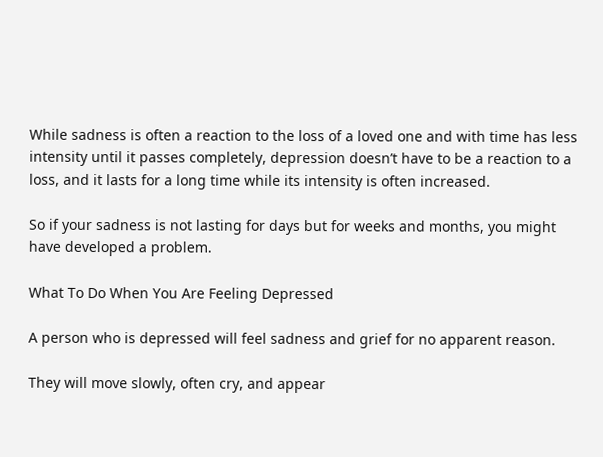While sadness is often a reaction to the loss of a loved one and with time has less intensity until it passes completely, depression doesn’t have to be a reaction to a loss, and it lasts for a long time while its intensity is often increased.

So if your sadness is not lasting for days but for weeks and months, you might have developed a problem.

What To Do When You Are Feeling Depressed

A person who is depressed will feel sadness and grief for no apparent reason.

They will move slowly, often cry, and appear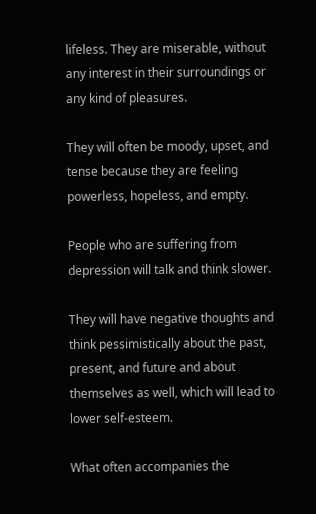lifeless. They are miserable, without any interest in their surroundings or any kind of pleasures.

They will often be moody, upset, and tense because they are feeling powerless, hopeless, and empty.

People who are suffering from depression will talk and think slower.

They will have negative thoughts and think pessimistically about the past, present, and future and about themselves as well, which will lead to lower self-esteem.

What often accompanies the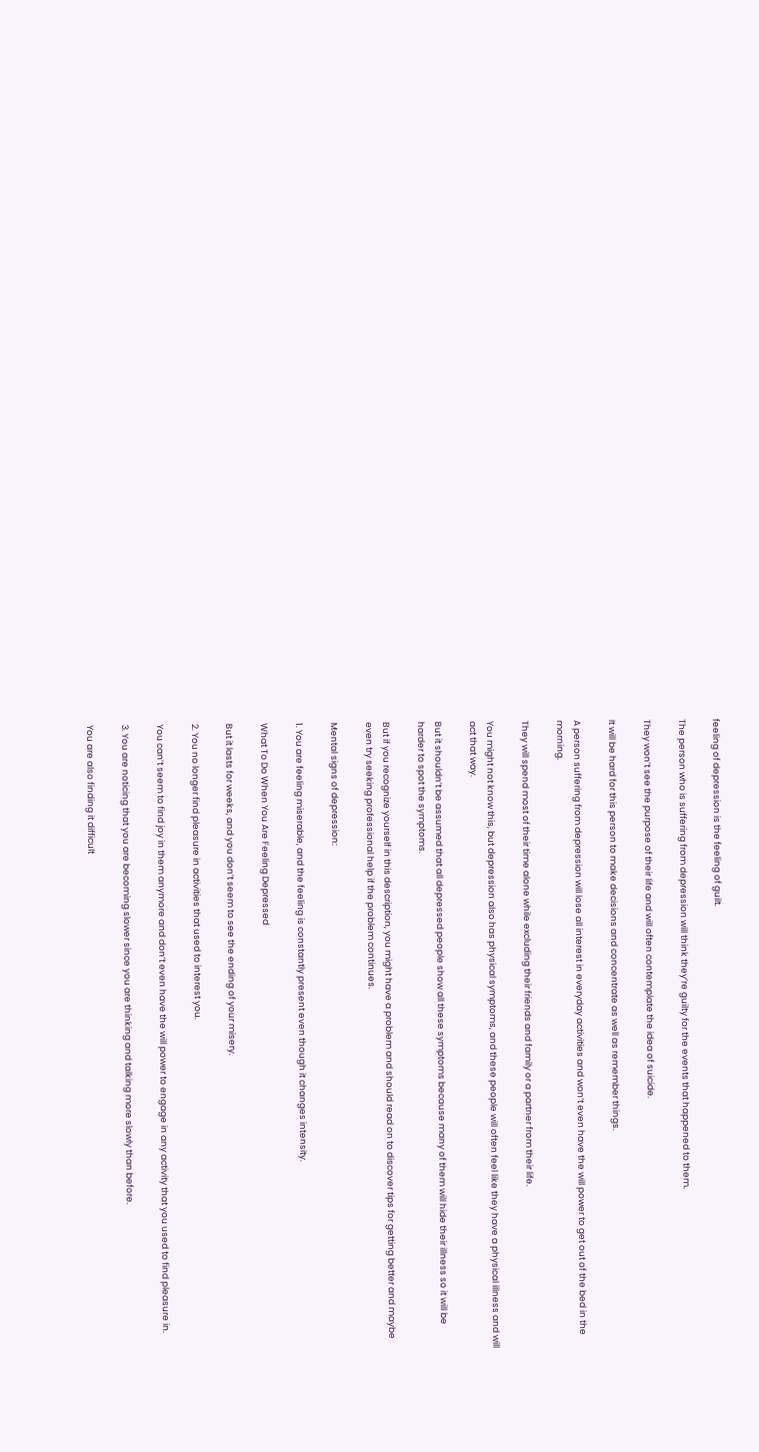feeling of depression is the feeling of guilt.

The person who is suffering from depression will think they’re guilty for the events that happened to them.

They won’t see the purpose of their life and will often contemplate the idea of suicide.

It will be hard for this person to make decisions and concentrate as well as remember things.

A person suffering from depression will lose all interest in everyday activities and won’t even have the will power to get out of the bed in the morning.

They will spend most of their time alone while excluding their friends and family or a partner from their life.

You might not know this, but depression also has physical symptoms, and these people will often feel like they have a physical illness and will act that way.

But it shouldn’t be assumed that all depressed people show all these symptoms because many of them will hide their illness so it will be harder to spot the symptoms.

But if you recognize yourself in this description, you might have a problem and should read on to discover tips for getting better and maybe even try seeking professional help if the problem continues.

Mental signs of depression:

1. You are feeling miserable, and the feeling is constantly present even though it changes intensity.

What To Do When You Are Feeling Depressed

But it lasts for weeks, and you don’t seem to see the ending of your misery.

2. You no longer find pleasure in activities that used to interest you.

You can’t seem to find joy in them anymore and don’t even have the will power to engage in any activity that you used to find pleasure in.

3. You are noticing that you are becoming slower since you are thinking and talking more slowly than before.

You are also finding it difficult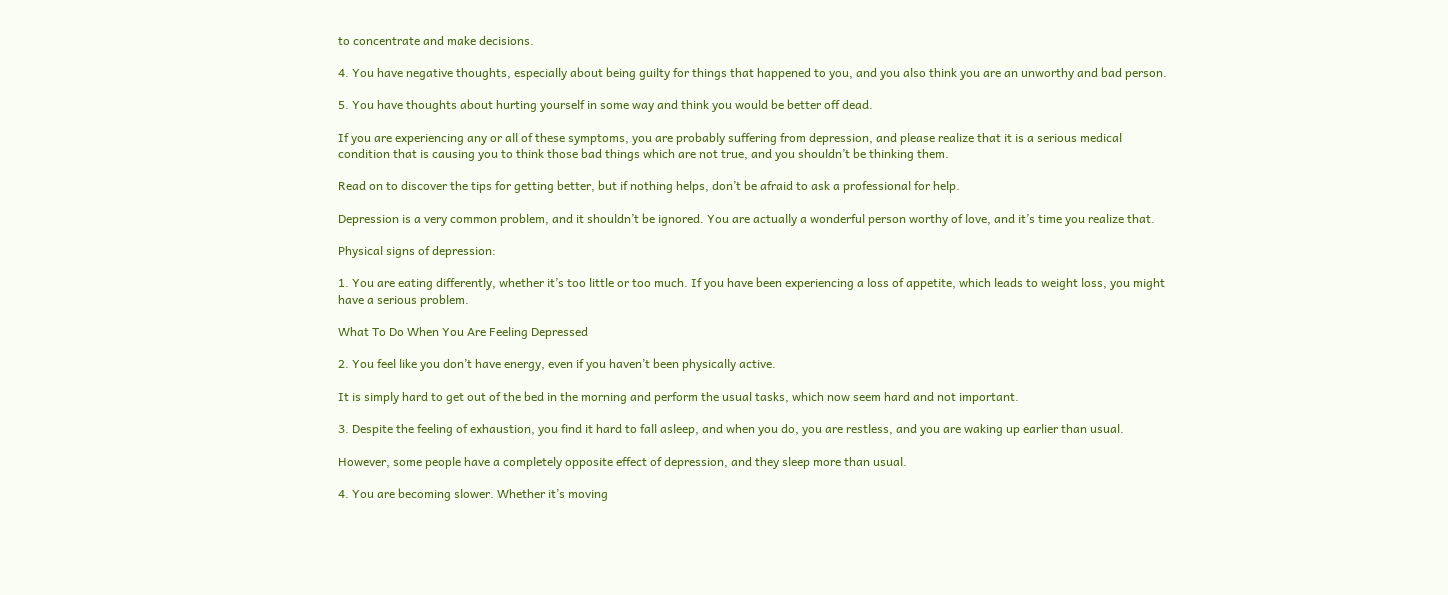to concentrate and make decisions.

4. You have negative thoughts, especially about being guilty for things that happened to you, and you also think you are an unworthy and bad person.

5. You have thoughts about hurting yourself in some way and think you would be better off dead.

If you are experiencing any or all of these symptoms, you are probably suffering from depression, and please realize that it is a serious medical condition that is causing you to think those bad things which are not true, and you shouldn’t be thinking them.

Read on to discover the tips for getting better, but if nothing helps, don’t be afraid to ask a professional for help.

Depression is a very common problem, and it shouldn’t be ignored. You are actually a wonderful person worthy of love, and it’s time you realize that.

Physical signs of depression:

1. You are eating differently, whether it’s too little or too much. If you have been experiencing a loss of appetite, which leads to weight loss, you might have a serious problem.

What To Do When You Are Feeling Depressed

2. You feel like you don’t have energy, even if you haven’t been physically active.

It is simply hard to get out of the bed in the morning and perform the usual tasks, which now seem hard and not important.

3. Despite the feeling of exhaustion, you find it hard to fall asleep, and when you do, you are restless, and you are waking up earlier than usual.

However, some people have a completely opposite effect of depression, and they sleep more than usual.

4. You are becoming slower. Whether it’s moving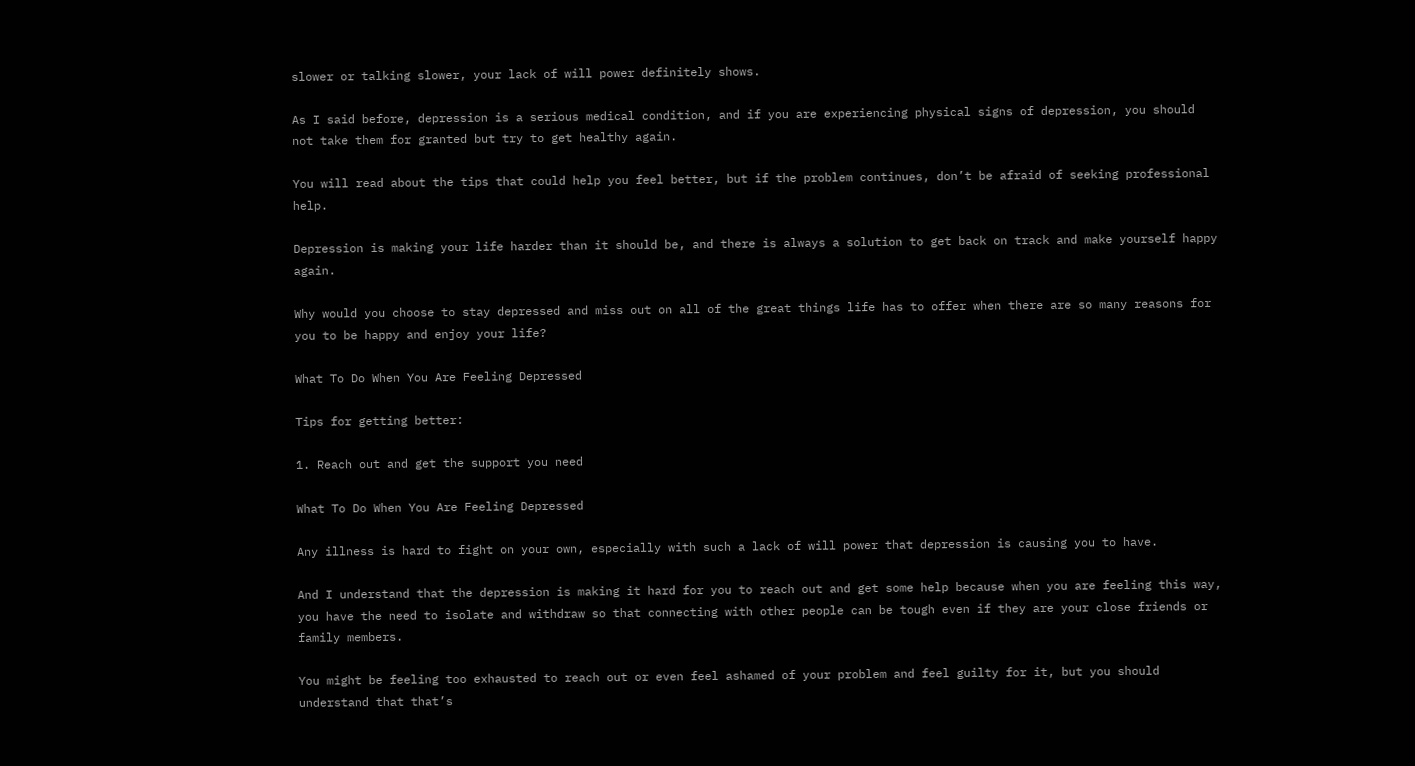slower or talking slower, your lack of will power definitely shows.

As I said before, depression is a serious medical condition, and if you are experiencing physical signs of depression, you should not take them for granted but try to get healthy again.

You will read about the tips that could help you feel better, but if the problem continues, don’t be afraid of seeking professional help.

Depression is making your life harder than it should be, and there is always a solution to get back on track and make yourself happy again.

Why would you choose to stay depressed and miss out on all of the great things life has to offer when there are so many reasons for you to be happy and enjoy your life?

What To Do When You Are Feeling Depressed

Tips for getting better:

1. Reach out and get the support you need

What To Do When You Are Feeling Depressed

Any illness is hard to fight on your own, especially with such a lack of will power that depression is causing you to have.

And I understand that the depression is making it hard for you to reach out and get some help because when you are feeling this way, you have the need to isolate and withdraw so that connecting with other people can be tough even if they are your close friends or family members.

You might be feeling too exhausted to reach out or even feel ashamed of your problem and feel guilty for it, but you should understand that that’s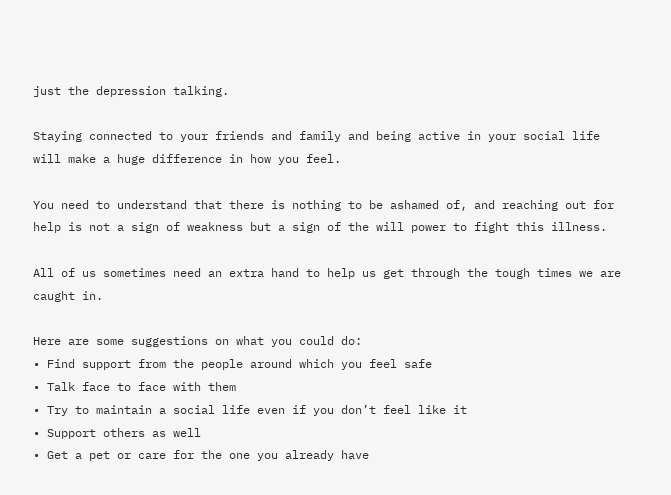just the depression talking.

Staying connected to your friends and family and being active in your social life will make a huge difference in how you feel.

You need to understand that there is nothing to be ashamed of, and reaching out for help is not a sign of weakness but a sign of the will power to fight this illness.

All of us sometimes need an extra hand to help us get through the tough times we are caught in.

Here are some suggestions on what you could do:
• Find support from the people around which you feel safe
• Talk face to face with them
• Try to maintain a social life even if you don’t feel like it
• Support others as well
• Get a pet or care for the one you already have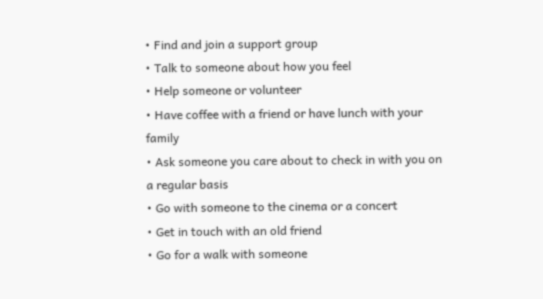• Find and join a support group
• Talk to someone about how you feel
• Help someone or volunteer
• Have coffee with a friend or have lunch with your family
• Ask someone you care about to check in with you on a regular basis
• Go with someone to the cinema or a concert
• Get in touch with an old friend
• Go for a walk with someone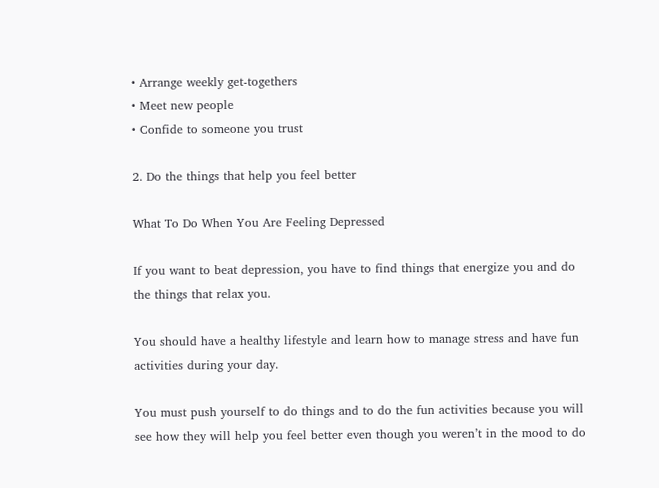• Arrange weekly get-togethers
• Meet new people
• Confide to someone you trust

2. Do the things that help you feel better

What To Do When You Are Feeling Depressed

If you want to beat depression, you have to find things that energize you and do the things that relax you.

You should have a healthy lifestyle and learn how to manage stress and have fun activities during your day.

You must push yourself to do things and to do the fun activities because you will see how they will help you feel better even though you weren’t in the mood to do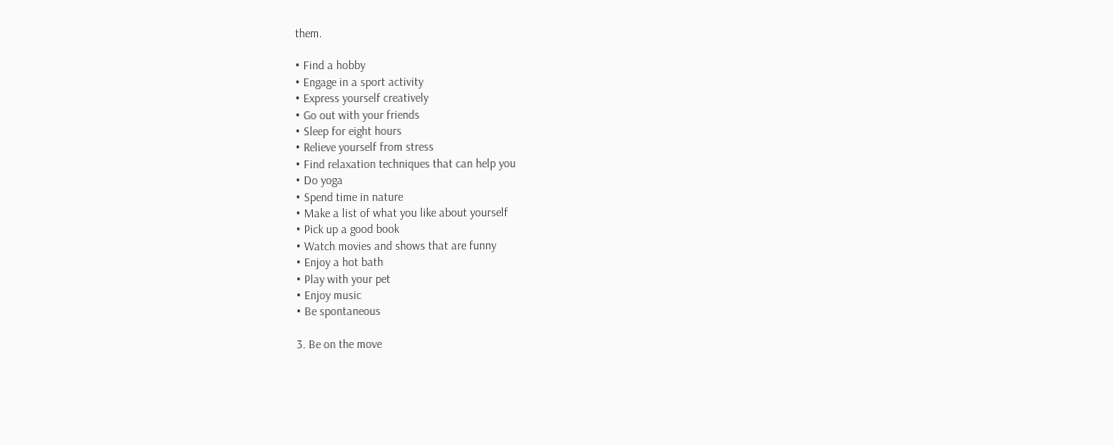them.

• Find a hobby
• Engage in a sport activity
• Express yourself creatively
• Go out with your friends
• Sleep for eight hours
• Relieve yourself from stress
• Find relaxation techniques that can help you
• Do yoga
• Spend time in nature
• Make a list of what you like about yourself
• Pick up a good book
• Watch movies and shows that are funny
• Enjoy a hot bath
• Play with your pet
• Enjoy music
• Be spontaneous

3. Be on the move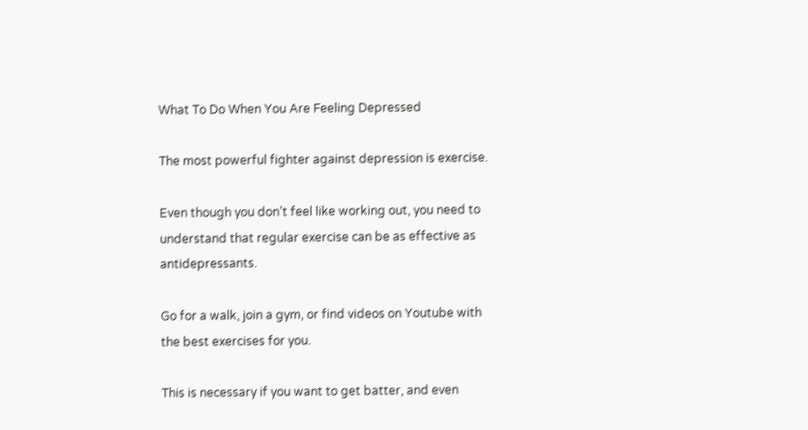What To Do When You Are Feeling Depressed

The most powerful fighter against depression is exercise.

Even though you don’t feel like working out, you need to understand that regular exercise can be as effective as antidepressants.

Go for a walk, join a gym, or find videos on Youtube with the best exercises for you.

This is necessary if you want to get batter, and even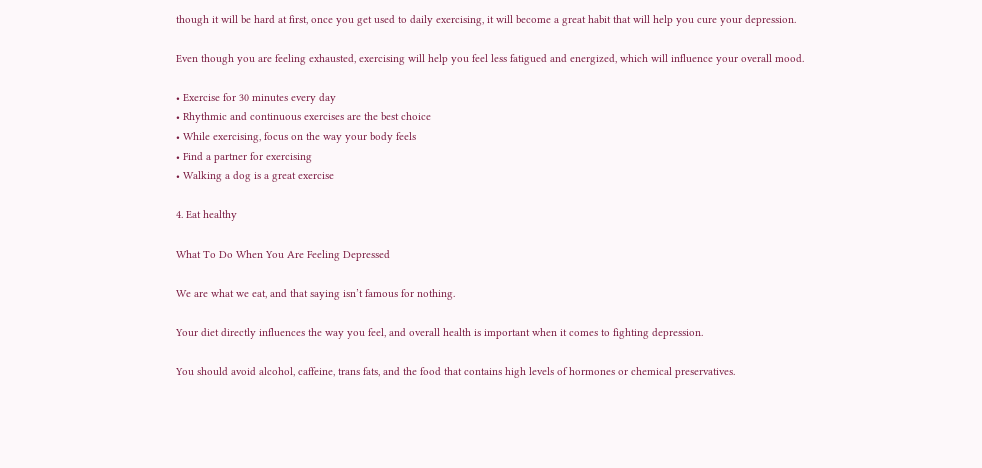though it will be hard at first, once you get used to daily exercising, it will become a great habit that will help you cure your depression.

Even though you are feeling exhausted, exercising will help you feel less fatigued and energized, which will influence your overall mood.

• Exercise for 30 minutes every day
• Rhythmic and continuous exercises are the best choice
• While exercising, focus on the way your body feels
• Find a partner for exercising
• Walking a dog is a great exercise

4. Eat healthy

What To Do When You Are Feeling Depressed

We are what we eat, and that saying isn’t famous for nothing.

Your diet directly influences the way you feel, and overall health is important when it comes to fighting depression.

You should avoid alcohol, caffeine, trans fats, and the food that contains high levels of hormones or chemical preservatives.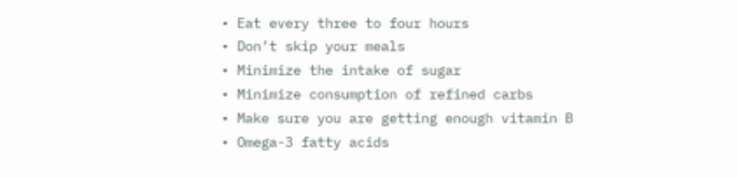• Eat every three to four hours
• Don’t skip your meals
• Minimize the intake of sugar
• Minimize consumption of refined carbs
• Make sure you are getting enough vitamin B
• Omega-3 fatty acids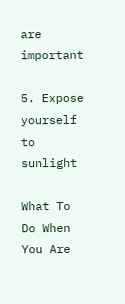are important

5. Expose yourself to sunlight

What To Do When You Are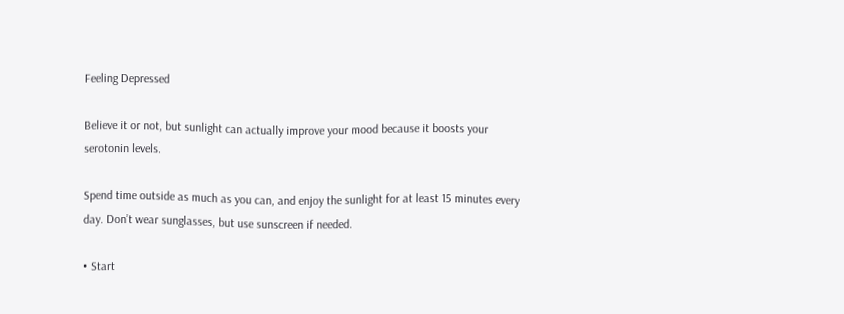Feeling Depressed

Believe it or not, but sunlight can actually improve your mood because it boosts your serotonin levels.

Spend time outside as much as you can, and enjoy the sunlight for at least 15 minutes every day. Don’t wear sunglasses, but use sunscreen if needed.

• Start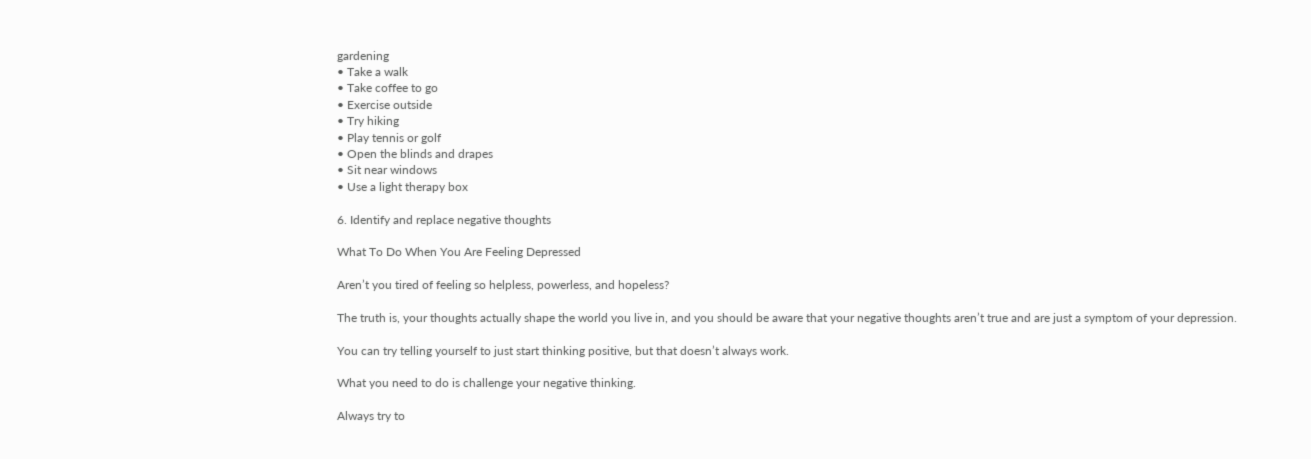gardening
• Take a walk
• Take coffee to go
• Exercise outside
• Try hiking
• Play tennis or golf
• Open the blinds and drapes
• Sit near windows
• Use a light therapy box

6. Identify and replace negative thoughts

What To Do When You Are Feeling Depressed

Aren’t you tired of feeling so helpless, powerless, and hopeless?

The truth is, your thoughts actually shape the world you live in, and you should be aware that your negative thoughts aren’t true and are just a symptom of your depression.

You can try telling yourself to just start thinking positive, but that doesn’t always work.

What you need to do is challenge your negative thinking.

Always try to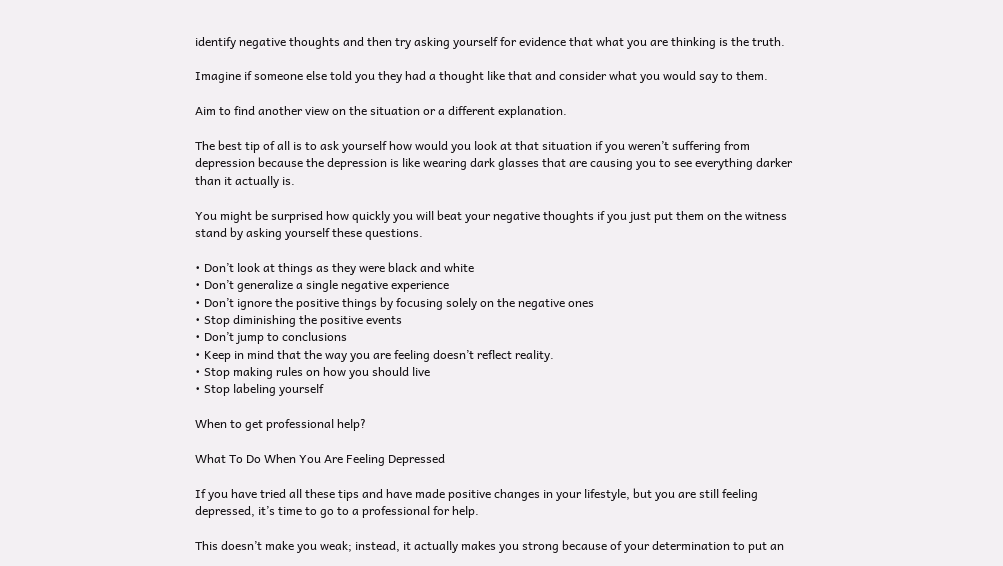identify negative thoughts and then try asking yourself for evidence that what you are thinking is the truth.

Imagine if someone else told you they had a thought like that and consider what you would say to them.

Aim to find another view on the situation or a different explanation.

The best tip of all is to ask yourself how would you look at that situation if you weren’t suffering from depression because the depression is like wearing dark glasses that are causing you to see everything darker than it actually is.

You might be surprised how quickly you will beat your negative thoughts if you just put them on the witness stand by asking yourself these questions.

• Don’t look at things as they were black and white
• Don’t generalize a single negative experience
• Don’t ignore the positive things by focusing solely on the negative ones
• Stop diminishing the positive events
• Don’t jump to conclusions
• Keep in mind that the way you are feeling doesn’t reflect reality.
• Stop making rules on how you should live
• Stop labeling yourself

When to get professional help?

What To Do When You Are Feeling Depressed

If you have tried all these tips and have made positive changes in your lifestyle, but you are still feeling depressed, it’s time to go to a professional for help.

This doesn’t make you weak; instead, it actually makes you strong because of your determination to put an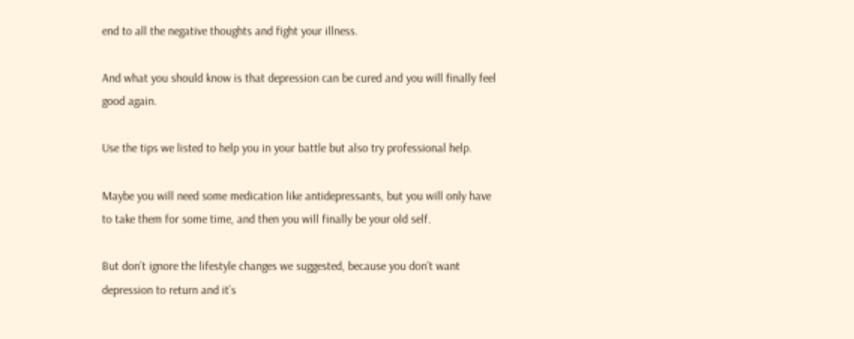end to all the negative thoughts and fight your illness.

And what you should know is that depression can be cured and you will finally feel good again.

Use the tips we listed to help you in your battle but also try professional help.

Maybe you will need some medication like antidepressants, but you will only have to take them for some time, and then you will finally be your old self.

But don’t ignore the lifestyle changes we suggested, because you don’t want depression to return and it’s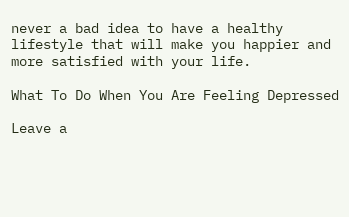never a bad idea to have a healthy lifestyle that will make you happier and more satisfied with your life.

What To Do When You Are Feeling Depressed

Leave a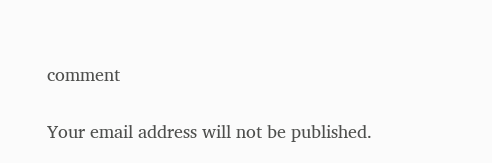comment

Your email address will not be published.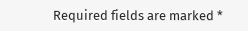Required fields are marked *